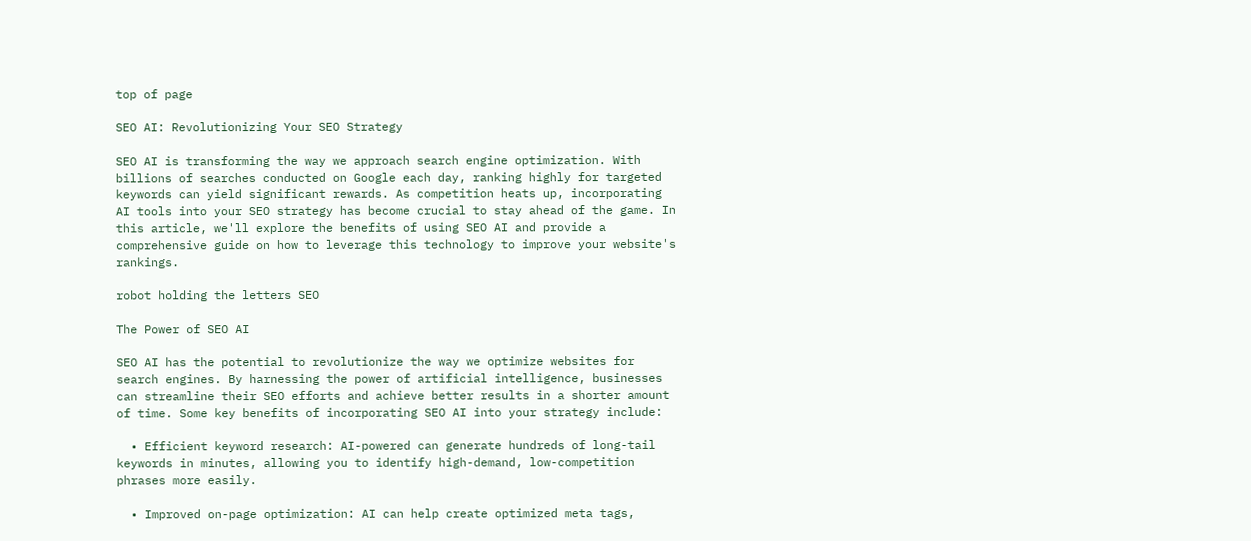top of page

SEO AI: Revolutionizing Your SEO Strategy

SEO AI is transforming the way we approach search engine optimization. With billions of searches conducted on Google each day, ranking highly for targeted keywords can yield significant rewards. As competition heats up, incorporating AI tools into your SEO strategy has become crucial to stay ahead of the game. In this article, we'll explore the benefits of using SEO AI and provide a comprehensive guide on how to leverage this technology to improve your website's rankings.

robot holding the letters SEO

The Power of SEO AI

SEO AI has the potential to revolutionize the way we optimize websites for search engines. By harnessing the power of artificial intelligence, businesses can streamline their SEO efforts and achieve better results in a shorter amount of time. Some key benefits of incorporating SEO AI into your strategy include:

  • Efficient keyword research: AI-powered can generate hundreds of long-tail keywords in minutes, allowing you to identify high-demand, low-competition phrases more easily.

  • Improved on-page optimization: AI can help create optimized meta tags,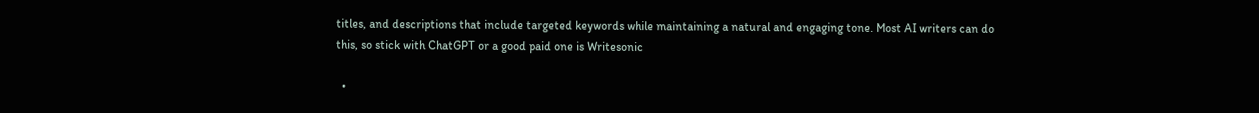titles, and descriptions that include targeted keywords while maintaining a natural and engaging tone. Most AI writers can do this, so stick with ChatGPT or a good paid one is Writesonic

  •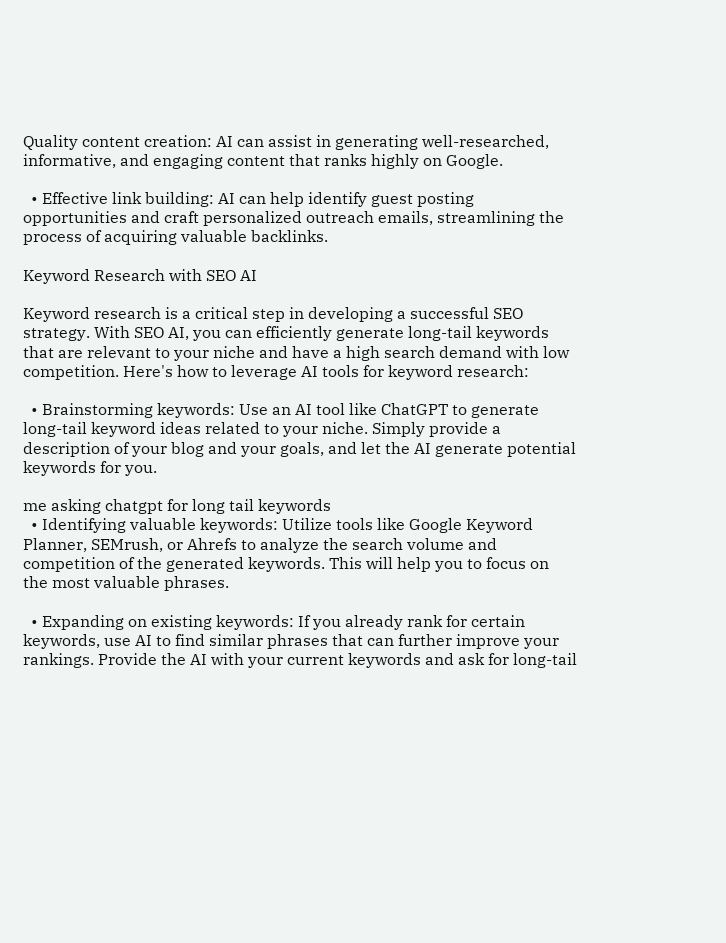Quality content creation: AI can assist in generating well-researched, informative, and engaging content that ranks highly on Google.

  • Effective link building: AI can help identify guest posting opportunities and craft personalized outreach emails, streamlining the process of acquiring valuable backlinks.

Keyword Research with SEO AI

Keyword research is a critical step in developing a successful SEO strategy. With SEO AI, you can efficiently generate long-tail keywords that are relevant to your niche and have a high search demand with low competition. Here's how to leverage AI tools for keyword research:

  • Brainstorming keywords: Use an AI tool like ChatGPT to generate long-tail keyword ideas related to your niche. Simply provide a description of your blog and your goals, and let the AI generate potential keywords for you.

me asking chatgpt for long tail keywords
  • Identifying valuable keywords: Utilize tools like Google Keyword Planner, SEMrush, or Ahrefs to analyze the search volume and competition of the generated keywords. This will help you to focus on the most valuable phrases.

  • Expanding on existing keywords: If you already rank for certain keywords, use AI to find similar phrases that can further improve your rankings. Provide the AI with your current keywords and ask for long-tail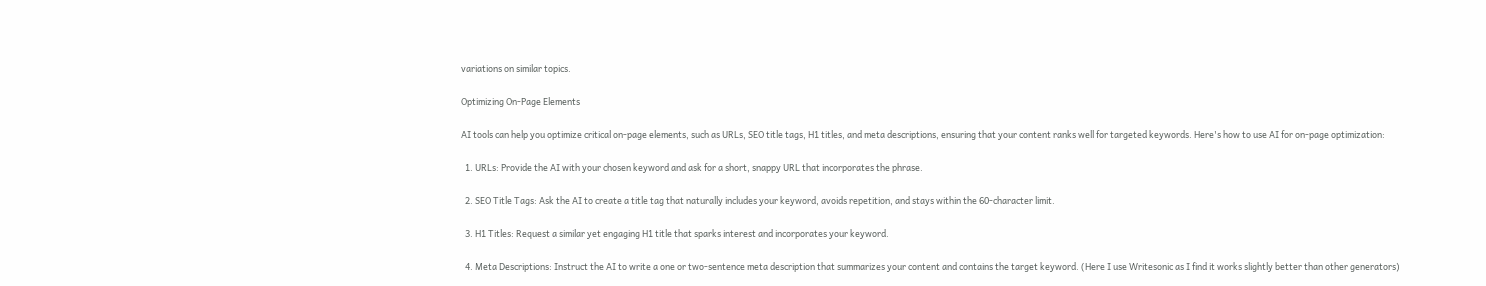variations on similar topics.

Optimizing On-Page Elements

AI tools can help you optimize critical on-page elements, such as URLs, SEO title tags, H1 titles, and meta descriptions, ensuring that your content ranks well for targeted keywords. Here's how to use AI for on-page optimization:

  1. URLs: Provide the AI with your chosen keyword and ask for a short, snappy URL that incorporates the phrase.

  2. SEO Title Tags: Ask the AI to create a title tag that naturally includes your keyword, avoids repetition, and stays within the 60-character limit.

  3. H1 Titles: Request a similar yet engaging H1 title that sparks interest and incorporates your keyword.

  4. Meta Descriptions: Instruct the AI to write a one or two-sentence meta description that summarizes your content and contains the target keyword. (Here I use Writesonic as I find it works slightly better than other generators)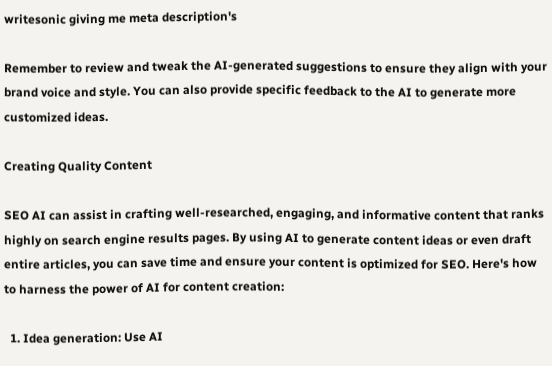writesonic giving me meta description's

Remember to review and tweak the AI-generated suggestions to ensure they align with your brand voice and style. You can also provide specific feedback to the AI to generate more customized ideas.

Creating Quality Content

SEO AI can assist in crafting well-researched, engaging, and informative content that ranks highly on search engine results pages. By using AI to generate content ideas or even draft entire articles, you can save time and ensure your content is optimized for SEO. Here's how to harness the power of AI for content creation:

  1. Idea generation: Use AI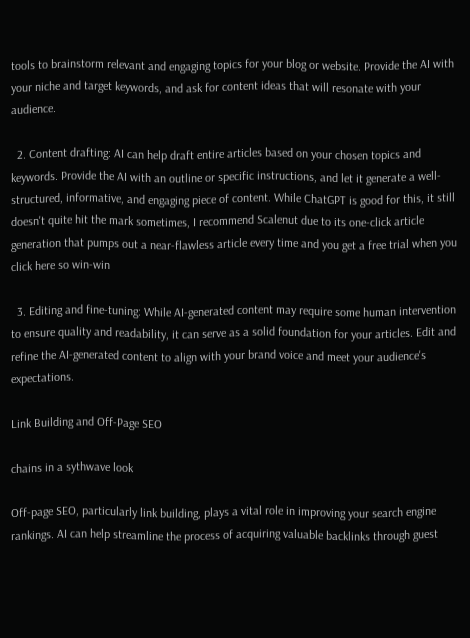tools to brainstorm relevant and engaging topics for your blog or website. Provide the AI with your niche and target keywords, and ask for content ideas that will resonate with your audience.

  2. Content drafting: AI can help draft entire articles based on your chosen topics and keywords. Provide the AI with an outline or specific instructions, and let it generate a well-structured, informative, and engaging piece of content. While ChatGPT is good for this, it still doesn't quite hit the mark sometimes, I recommend Scalenut due to its one-click article generation that pumps out a near-flawless article every time and you get a free trial when you click here so win-win

  3. Editing and fine-tuning: While AI-generated content may require some human intervention to ensure quality and readability, it can serve as a solid foundation for your articles. Edit and refine the AI-generated content to align with your brand voice and meet your audience's expectations.

Link Building and Off-Page SEO

chains in a sythwave look

Off-page SEO, particularly link building, plays a vital role in improving your search engine rankings. AI can help streamline the process of acquiring valuable backlinks through guest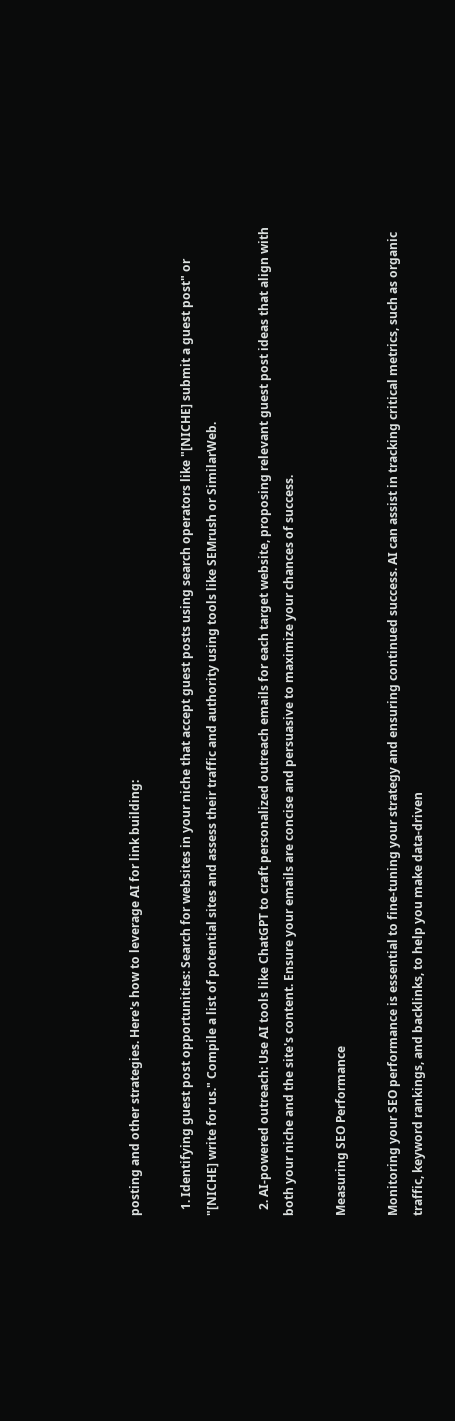posting and other strategies. Here's how to leverage AI for link building:

  1. Identifying guest post opportunities: Search for websites in your niche that accept guest posts using search operators like "[NICHE] submit a guest post" or "[NICHE] write for us." Compile a list of potential sites and assess their traffic and authority using tools like SEMrush or SimilarWeb.

  2. AI-powered outreach: Use AI tools like ChatGPT to craft personalized outreach emails for each target website, proposing relevant guest post ideas that align with both your niche and the site's content. Ensure your emails are concise and persuasive to maximize your chances of success.

Measuring SEO Performance

Monitoring your SEO performance is essential to fine-tuning your strategy and ensuring continued success. AI can assist in tracking critical metrics, such as organic traffic, keyword rankings, and backlinks, to help you make data-driven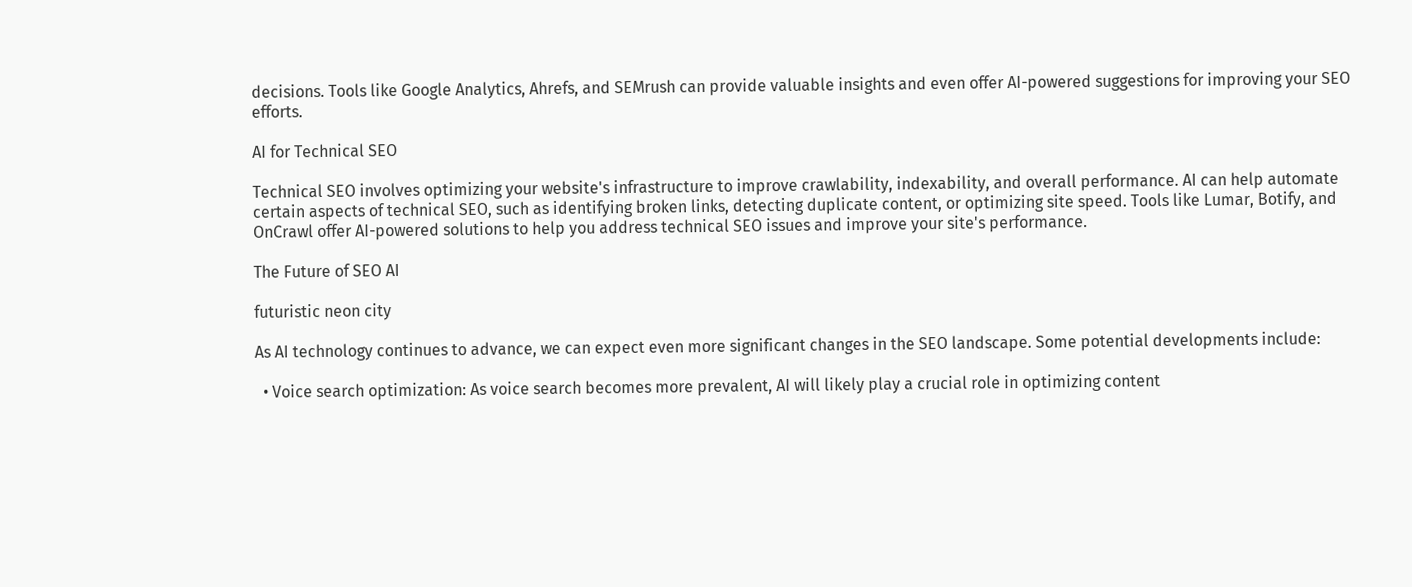decisions. Tools like Google Analytics, Ahrefs, and SEMrush can provide valuable insights and even offer AI-powered suggestions for improving your SEO efforts.

AI for Technical SEO

Technical SEO involves optimizing your website's infrastructure to improve crawlability, indexability, and overall performance. AI can help automate certain aspects of technical SEO, such as identifying broken links, detecting duplicate content, or optimizing site speed. Tools like Lumar, Botify, and OnCrawl offer AI-powered solutions to help you address technical SEO issues and improve your site's performance.

The Future of SEO AI

futuristic neon city

As AI technology continues to advance, we can expect even more significant changes in the SEO landscape. Some potential developments include:

  • Voice search optimization: As voice search becomes more prevalent, AI will likely play a crucial role in optimizing content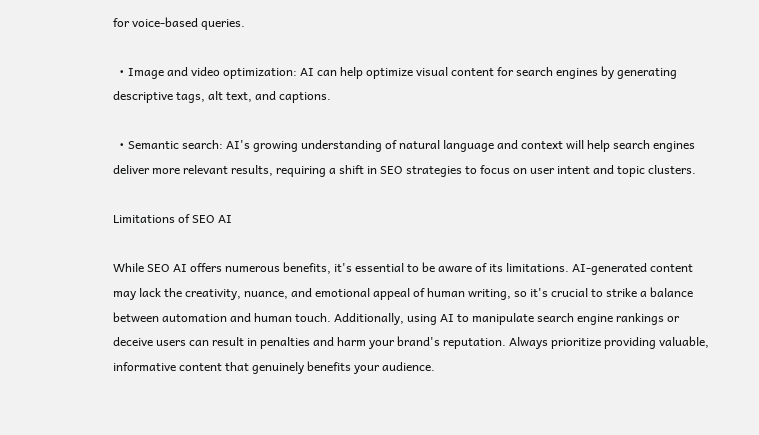for voice-based queries.

  • Image and video optimization: AI can help optimize visual content for search engines by generating descriptive tags, alt text, and captions.

  • Semantic search: AI's growing understanding of natural language and context will help search engines deliver more relevant results, requiring a shift in SEO strategies to focus on user intent and topic clusters.

Limitations of SEO AI

While SEO AI offers numerous benefits, it's essential to be aware of its limitations. AI-generated content may lack the creativity, nuance, and emotional appeal of human writing, so it's crucial to strike a balance between automation and human touch. Additionally, using AI to manipulate search engine rankings or deceive users can result in penalties and harm your brand's reputation. Always prioritize providing valuable, informative content that genuinely benefits your audience.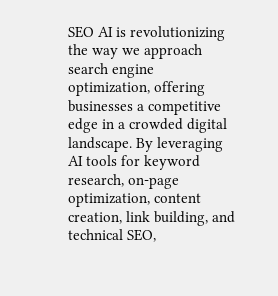SEO AI is revolutionizing the way we approach search engine optimization, offering businesses a competitive edge in a crowded digital landscape. By leveraging AI tools for keyword research, on-page optimization, content creation, link building, and technical SEO,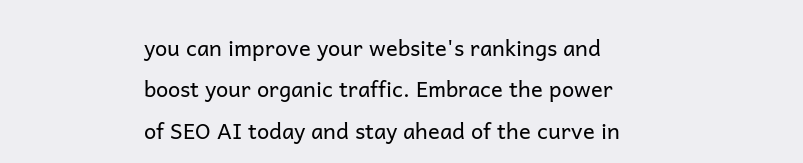you can improve your website's rankings and boost your organic traffic. Embrace the power of SEO AI today and stay ahead of the curve in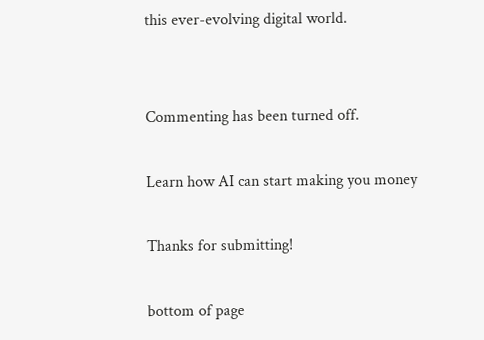this ever-evolving digital world.


Commenting has been turned off.

Learn how AI can start making you money

Thanks for submitting!

bottom of page